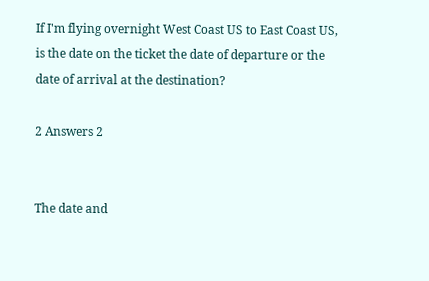If I'm flying overnight West Coast US to East Coast US, is the date on the ticket the date of departure or the date of arrival at the destination?

2 Answers 2


The date and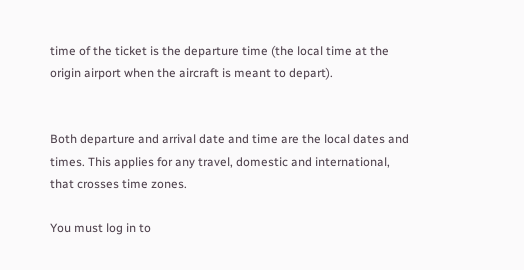time of the ticket is the departure time (the local time at the origin airport when the aircraft is meant to depart).


Both departure and arrival date and time are the local dates and times. This applies for any travel, domestic and international, that crosses time zones.

You must log in to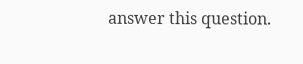answer this question.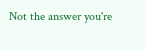Not the answer you're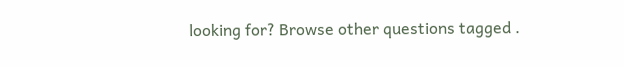looking for? Browse other questions tagged .